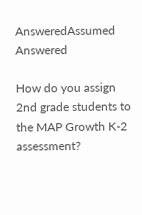AnsweredAssumed Answered

How do you assign 2nd grade students to the MAP Growth K-2 assessment?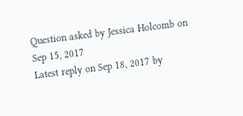Question asked by Jessica Holcomb on Sep 15, 2017
Latest reply on Sep 18, 2017 by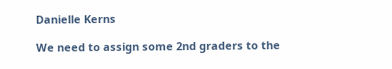Danielle Kerns

We need to assign some 2nd graders to the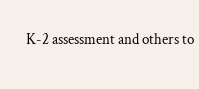K-2 assessment and others to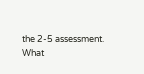the 2-5 assessment. What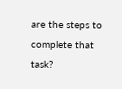are the steps to complete that task?